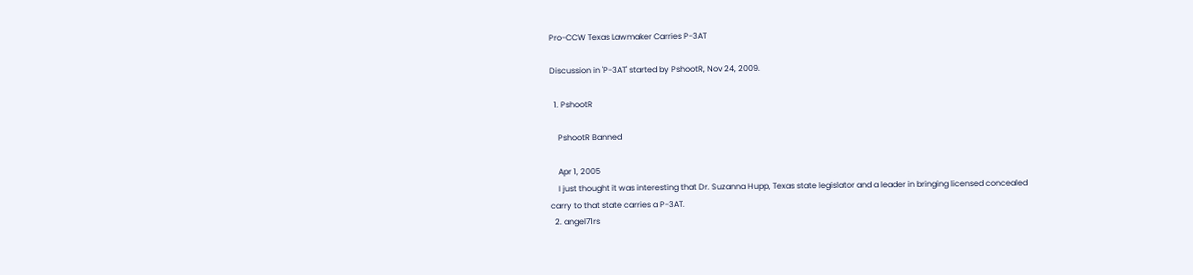Pro-CCW Texas Lawmaker Carries P-3AT

Discussion in 'P-3AT' started by PshootR, Nov 24, 2009.

  1. PshootR

    PshootR Banned

    Apr 1, 2005
    I just thought it was interesting that Dr. Suzanna Hupp, Texas state legislator and a leader in bringing licensed concealed carry to that state carries a P-3AT.
  2. angel71rs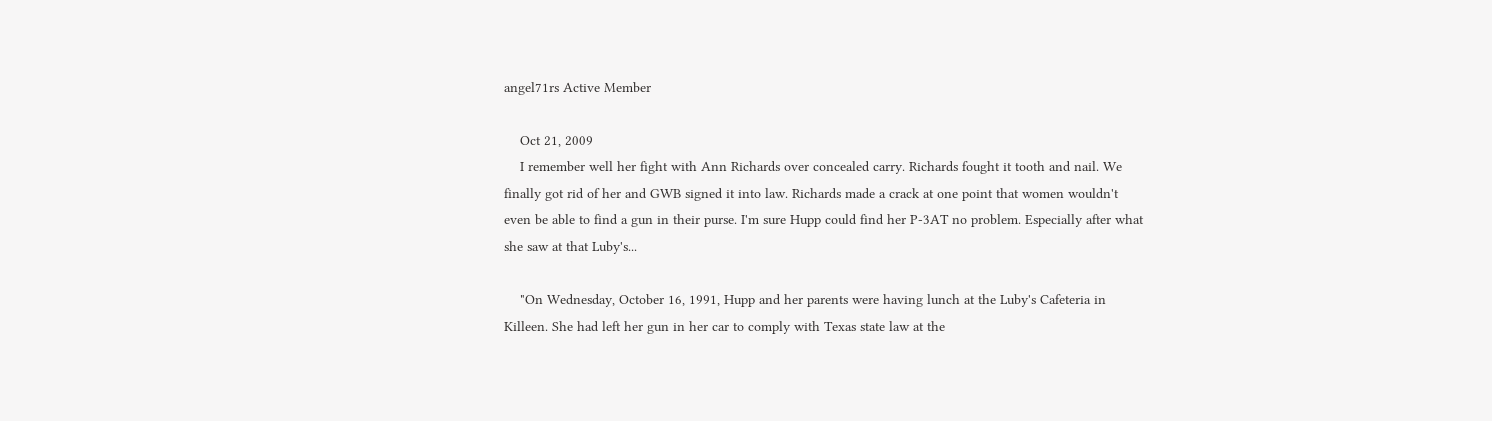angel71rs Active Member

    Oct 21, 2009
    I remember well her fight with Ann Richards over concealed carry. Richards fought it tooth and nail. We finally got rid of her and GWB signed it into law. Richards made a crack at one point that women wouldn't even be able to find a gun in their purse. I'm sure Hupp could find her P-3AT no problem. Especially after what she saw at that Luby's...

    "On Wednesday, October 16, 1991, Hupp and her parents were having lunch at the Luby's Cafeteria in Killeen. She had left her gun in her car to comply with Texas state law at the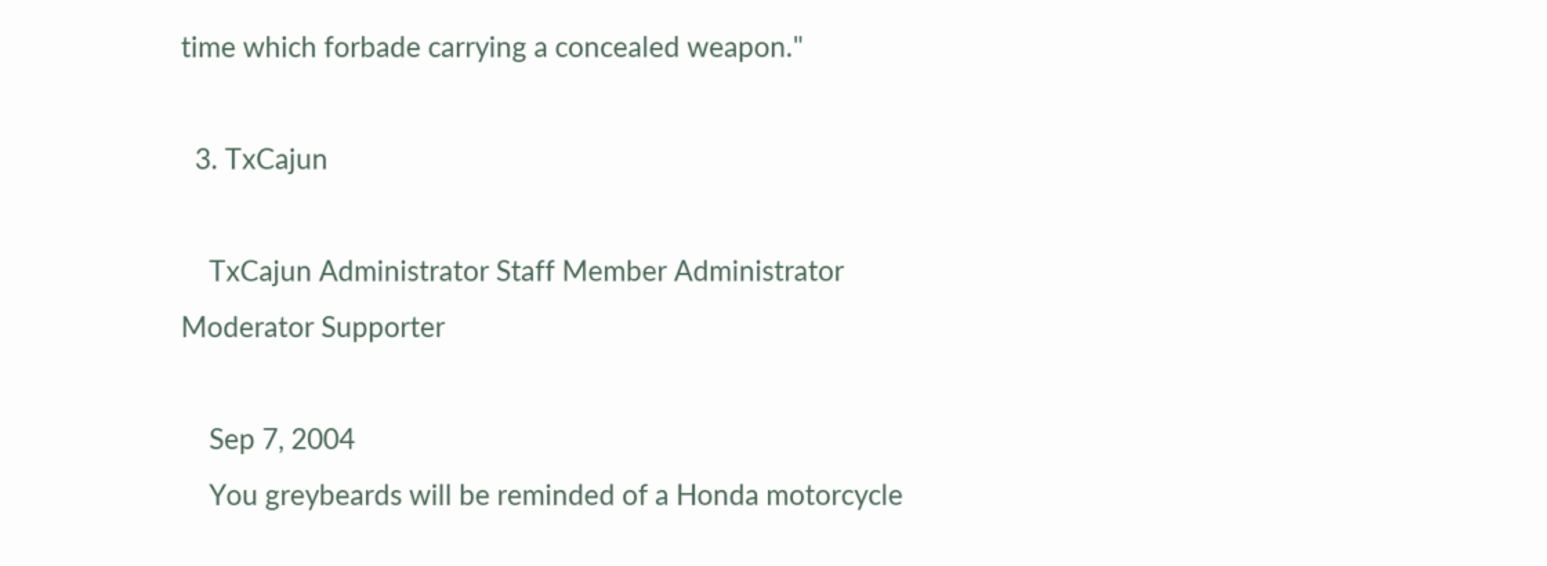time which forbade carrying a concealed weapon."

  3. TxCajun

    TxCajun Administrator Staff Member Administrator Moderator Supporter

    Sep 7, 2004
    You greybeards will be reminded of a Honda motorcycle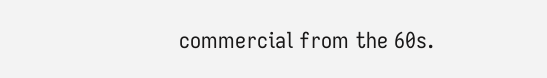commercial from the 60s.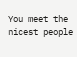You meet the nicest people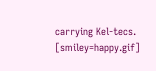carrying Kel-tecs. [smiley=happy.gif]